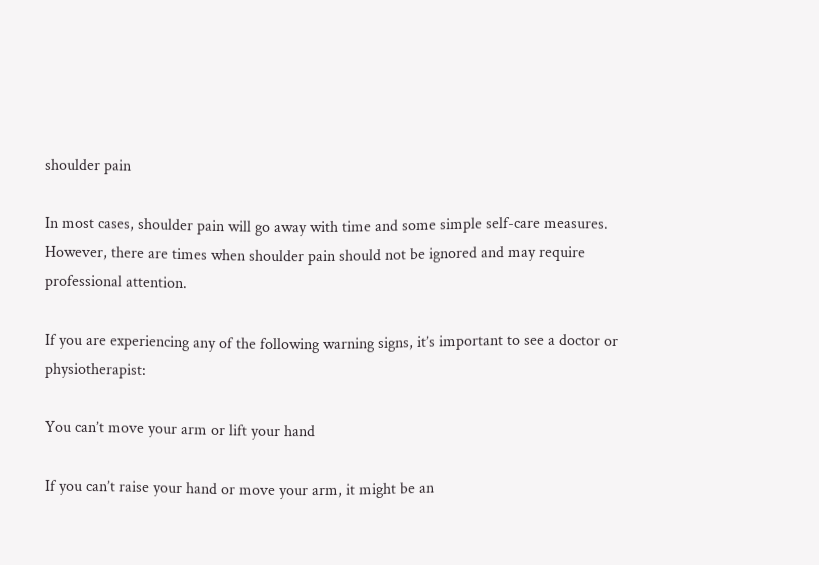shoulder pain

In most cases, shoulder pain will go away with time and some simple self-care measures. However, there are times when shoulder pain should not be ignored and may require professional attention.

If you are experiencing any of the following warning signs, it’s important to see a doctor or physiotherapist:

You can’t move your arm or lift your hand

If you can’t raise your hand or move your arm, it might be an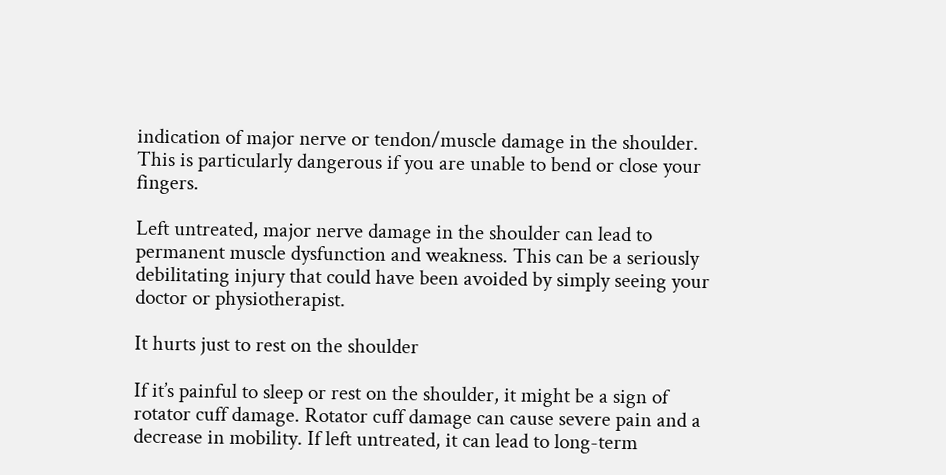indication of major nerve or tendon/muscle damage in the shoulder. This is particularly dangerous if you are unable to bend or close your fingers.

Left untreated, major nerve damage in the shoulder can lead to permanent muscle dysfunction and weakness. This can be a seriously debilitating injury that could have been avoided by simply seeing your doctor or physiotherapist.

It hurts just to rest on the shoulder

If it’s painful to sleep or rest on the shoulder, it might be a sign of rotator cuff damage. Rotator cuff damage can cause severe pain and a decrease in mobility. If left untreated, it can lead to long-term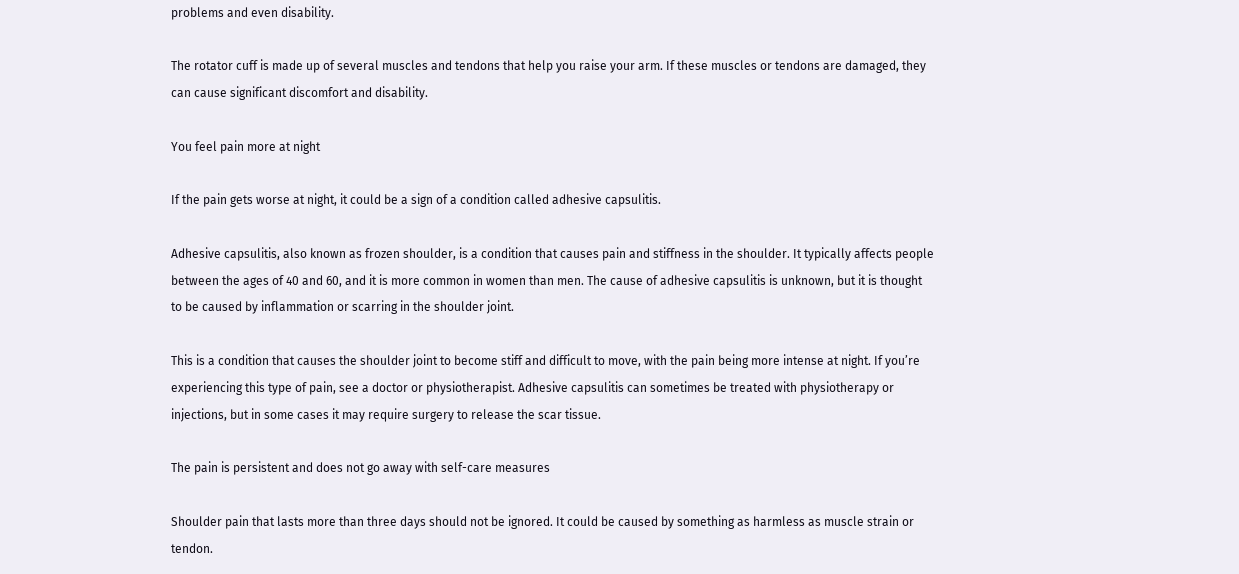problems and even disability.

The rotator cuff is made up of several muscles and tendons that help you raise your arm. If these muscles or tendons are damaged, they can cause significant discomfort and disability.

You feel pain more at night

If the pain gets worse at night, it could be a sign of a condition called adhesive capsulitis.

Adhesive capsulitis, also known as frozen shoulder, is a condition that causes pain and stiffness in the shoulder. It typically affects people between the ages of 40 and 60, and it is more common in women than men. The cause of adhesive capsulitis is unknown, but it is thought to be caused by inflammation or scarring in the shoulder joint.

This is a condition that causes the shoulder joint to become stiff and difficult to move, with the pain being more intense at night. If you’re experiencing this type of pain, see a doctor or physiotherapist. Adhesive capsulitis can sometimes be treated with physiotherapy or injections, but in some cases it may require surgery to release the scar tissue.

The pain is persistent and does not go away with self-care measures

Shoulder pain that lasts more than three days should not be ignored. It could be caused by something as harmless as muscle strain or tendon.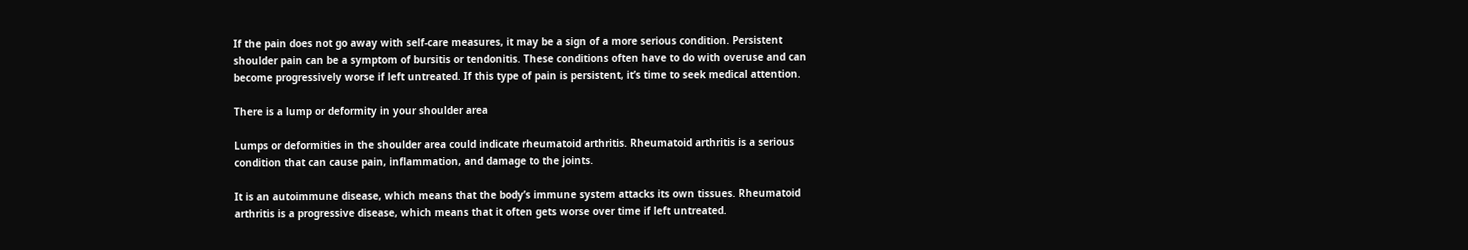If the pain does not go away with self-care measures, it may be a sign of a more serious condition. Persistent shoulder pain can be a symptom of bursitis or tendonitis. These conditions often have to do with overuse and can become progressively worse if left untreated. If this type of pain is persistent, it’s time to seek medical attention.

There is a lump or deformity in your shoulder area

Lumps or deformities in the shoulder area could indicate rheumatoid arthritis. Rheumatoid arthritis is a serious condition that can cause pain, inflammation, and damage to the joints.

It is an autoimmune disease, which means that the body’s immune system attacks its own tissues. Rheumatoid arthritis is a progressive disease, which means that it often gets worse over time if left untreated.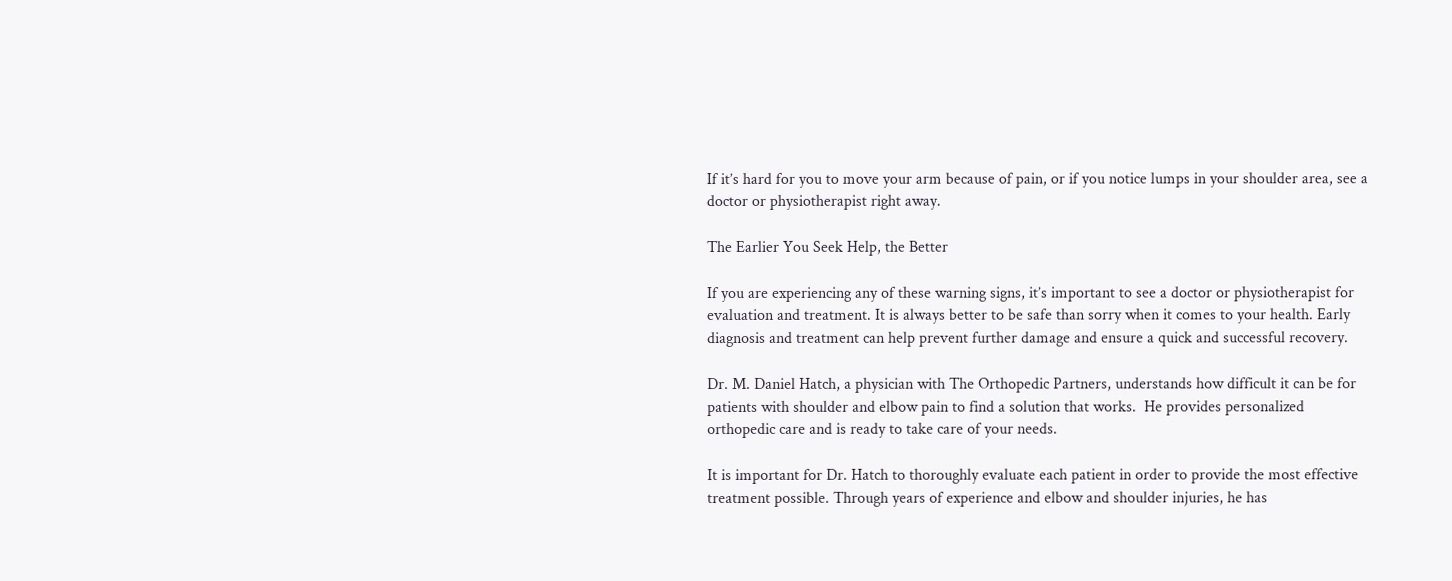If it’s hard for you to move your arm because of pain, or if you notice lumps in your shoulder area, see a doctor or physiotherapist right away.

The Earlier You Seek Help, the Better

If you are experiencing any of these warning signs, it’s important to see a doctor or physiotherapist for evaluation and treatment. It is always better to be safe than sorry when it comes to your health. Early diagnosis and treatment can help prevent further damage and ensure a quick and successful recovery.

Dr. M. Daniel Hatch, a physician with The Orthopedic Partners, understands how difficult it can be for patients with shoulder and elbow pain to find a solution that works.  He provides personalized orthopedic care and is ready to take care of your needs.

It is important for Dr. Hatch to thoroughly evaluate each patient in order to provide the most effective treatment possible. Through years of experience and elbow and shoulder injuries, he has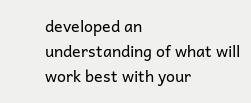developed an understanding of what will work best with your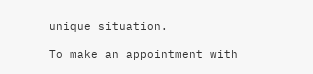unique situation.

To make an appointment with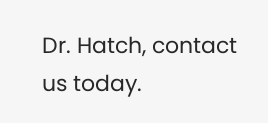Dr. Hatch, contact us today.